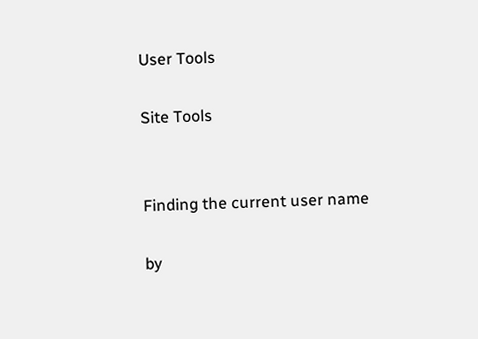User Tools

Site Tools


Finding the current user name

by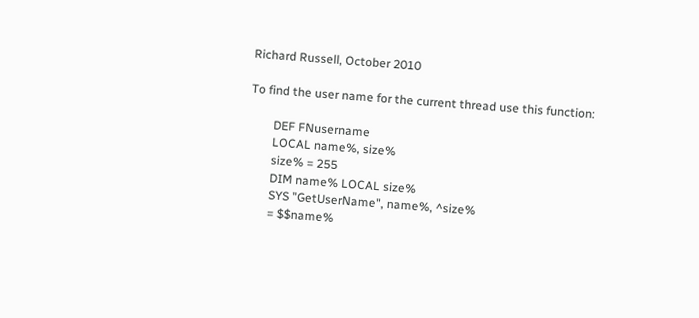Richard Russell, October 2010

To find the user name for the current thread use this function:

        DEF FNusername
        LOCAL name%, size%
        size% = 255
        DIM name% LOCAL size%
        SYS "GetUserName", name%, ^size%
        = $$name%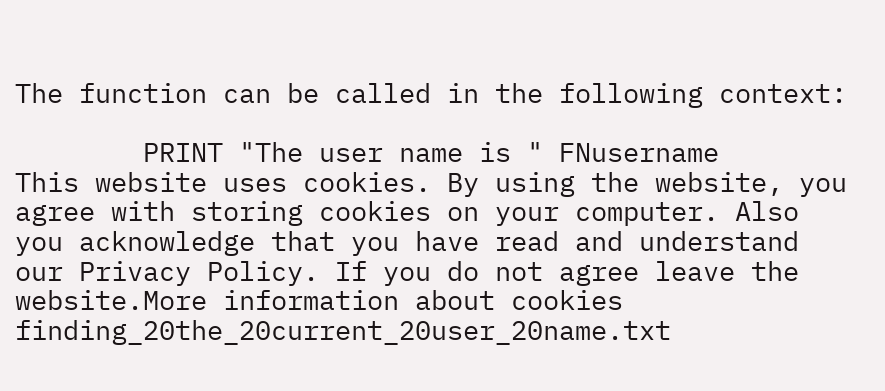The function can be called in the following context:

        PRINT "The user name is " FNusername
This website uses cookies. By using the website, you agree with storing cookies on your computer. Also you acknowledge that you have read and understand our Privacy Policy. If you do not agree leave the website.More information about cookies
finding_20the_20current_20user_20name.txt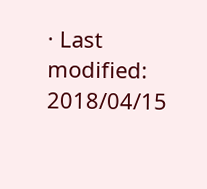· Last modified: 2018/04/15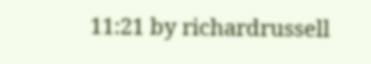11:21 by richardrussell